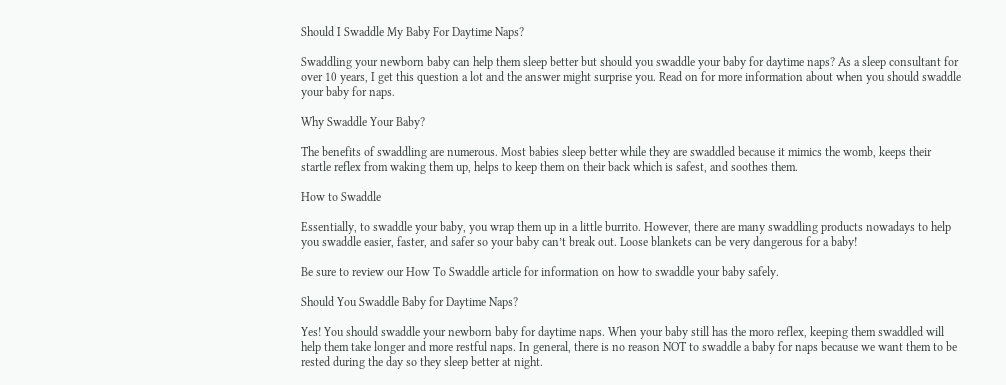Should I Swaddle My Baby For Daytime Naps?

Swaddling your newborn baby can help them sleep better but should you swaddle your baby for daytime naps? As a sleep consultant for over 10 years, I get this question a lot and the answer might surprise you. Read on for more information about when you should swaddle your baby for naps.

Why Swaddle Your Baby?

The benefits of swaddling are numerous. Most babies sleep better while they are swaddled because it mimics the womb, keeps their startle reflex from waking them up, helps to keep them on their back which is safest, and soothes them.

How to Swaddle

Essentially, to swaddle your baby, you wrap them up in a little burrito. However, there are many swaddling products nowadays to help you swaddle easier, faster, and safer so your baby can’t break out. Loose blankets can be very dangerous for a baby!

Be sure to review our How To Swaddle article for information on how to swaddle your baby safely.

Should You Swaddle Baby for Daytime Naps?

Yes! You should swaddle your newborn baby for daytime naps. When your baby still has the moro reflex, keeping them swaddled will help them take longer and more restful naps. In general, there is no reason NOT to swaddle a baby for naps because we want them to be rested during the day so they sleep better at night.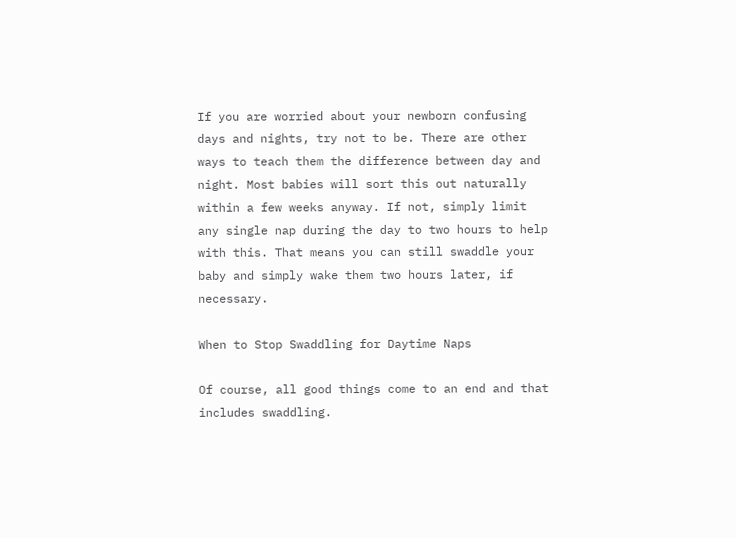If you are worried about your newborn confusing days and nights, try not to be. There are other ways to teach them the difference between day and night. Most babies will sort this out naturally within a few weeks anyway. If not, simply limit any single nap during the day to two hours to help with this. That means you can still swaddle your baby and simply wake them two hours later, if necessary.

When to Stop Swaddling for Daytime Naps

Of course, all good things come to an end and that includes swaddling.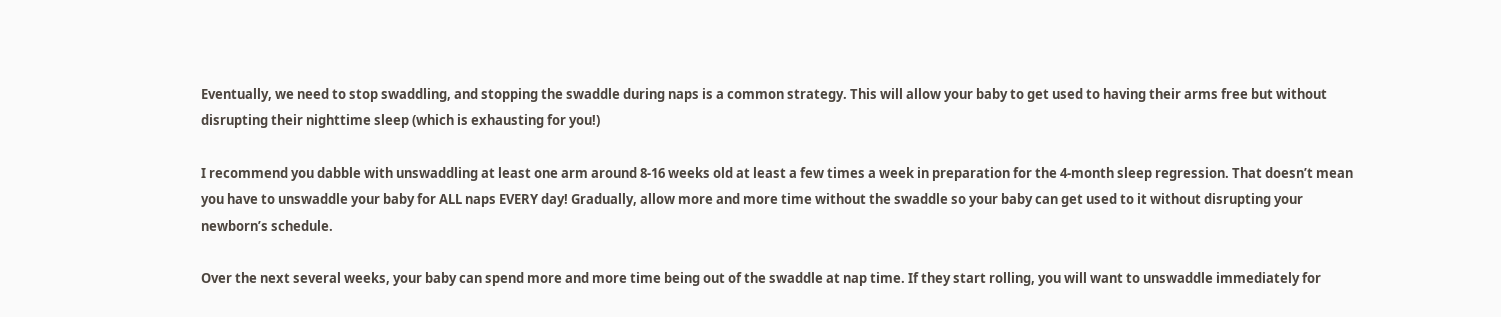Eventually, we need to stop swaddling, and stopping the swaddle during naps is a common strategy. This will allow your baby to get used to having their arms free but without disrupting their nighttime sleep (which is exhausting for you!)

I recommend you dabble with unswaddling at least one arm around 8-16 weeks old at least a few times a week in preparation for the 4-month sleep regression. That doesn’t mean you have to unswaddle your baby for ALL naps EVERY day! Gradually, allow more and more time without the swaddle so your baby can get used to it without disrupting your newborn’s schedule.

Over the next several weeks, your baby can spend more and more time being out of the swaddle at nap time. If they start rolling, you will want to unswaddle immediately for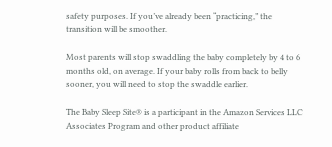safety purposes. If you’ve already been “practicing,” the transition will be smoother.

Most parents will stop swaddling the baby completely by 4 to 6 months old, on average. If your baby rolls from back to belly sooner, you will need to stop the swaddle earlier.

The Baby Sleep Site® is a participant in the Amazon Services LLC Associates Program and other product affiliate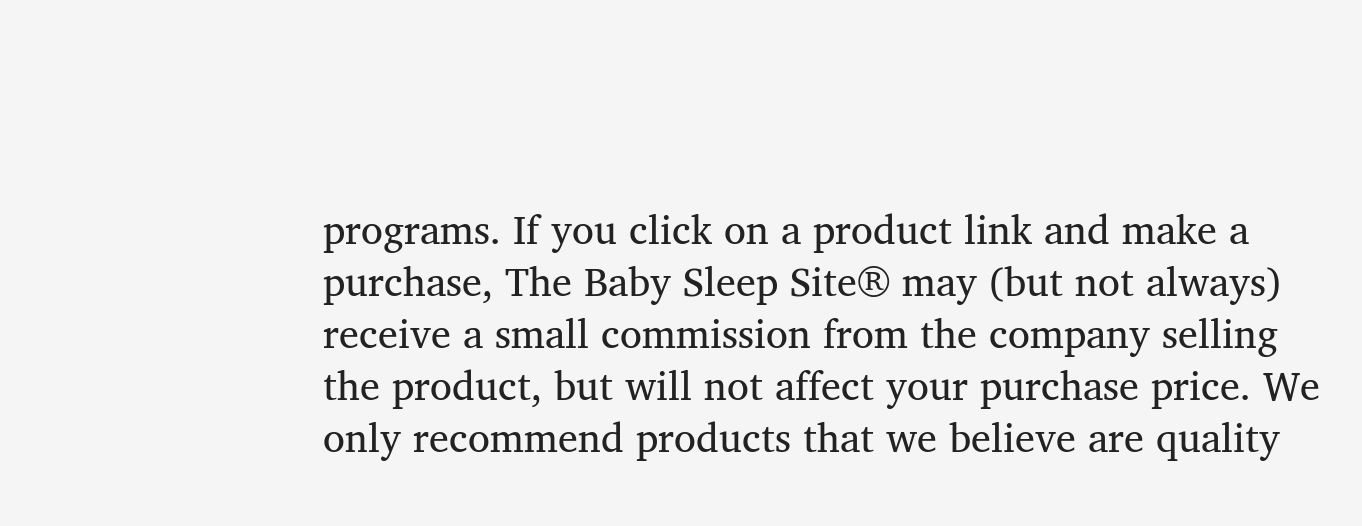programs. If you click on a product link and make a purchase, The Baby Sleep Site® may (but not always) receive a small commission from the company selling the product, but will not affect your purchase price. We only recommend products that we believe are quality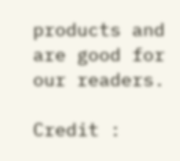products and are good for our readers.

Credit :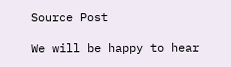Source Post

We will be happy to hear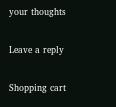your thoughts

Leave a reply

Shopping cart